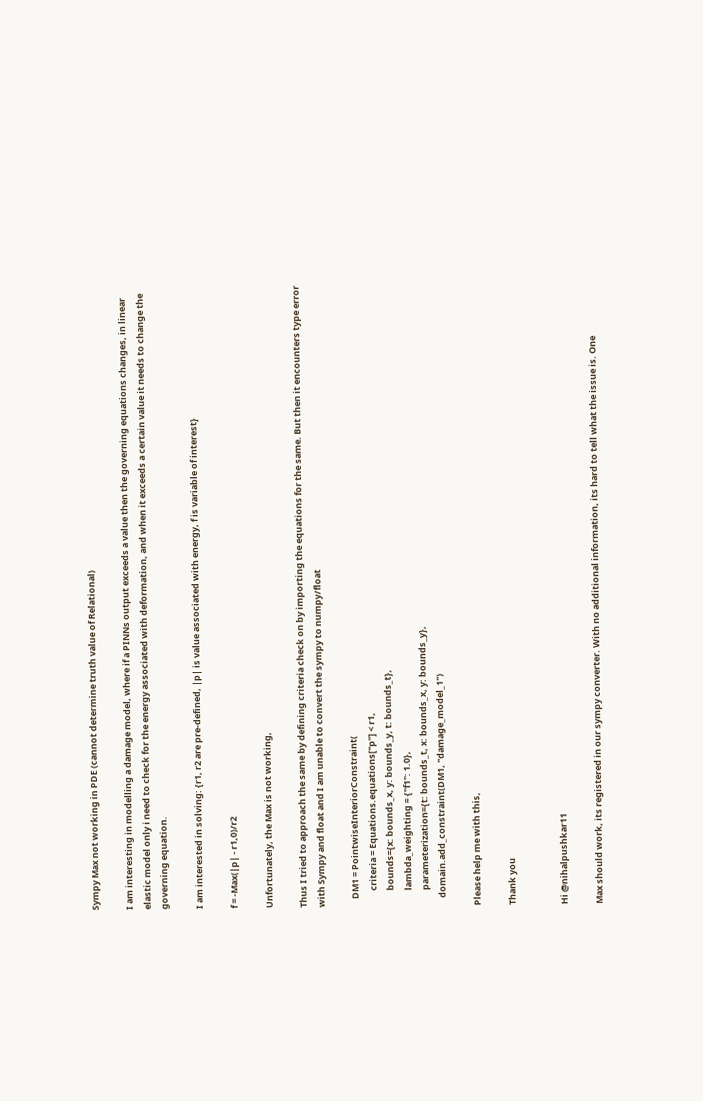Sympy Max not working in PDE (cannot determine truth value of Relational)

I am interesting in modelling a damage model, where if a PINNs output exceeds a value then the governing equations changes, in linear elastic model only i need to check for the energy associated with deformation, and when it exceeds a certain value it needs to change the governing equation.

I am interested in solving: {r1, r2 are pre-defined, |p| is value associated with energy, f is variable of interest}

f = -Max(|p| - r1,0)/r2

Unfortunately, the Max is not working,

Thus I tried to approach the same by defining criteria check on by importing the equations for the same. But then it encounters type error with Sympy and float and I am unable to convert the sympy to numpy/float

    DM1 = PointwiseInteriorConstraint(
        criteria = Equations.equations["p"] < r1,
        bounds={x: bounds_x, y: bounds_y, t: bounds_t},
        lambda_weighting = {"f1": 1.0},
        parameterization={t: bounds_t, x: bounds_x, y: bounds_y},
    domain.add_constraint(DM1, "damage_model_1")

Please help me with this,

Thank you


Hi @nihalpushkar11

Max should work, its registered in our sympy converter. With no additional information, its hard to tell what the issue is. One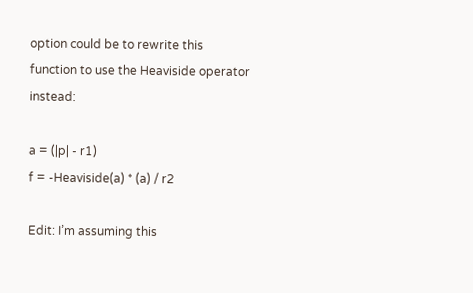option could be to rewrite this function to use the Heaviside operator instead:

a = (|p| - r1)
f = -Heaviside(a) * (a) / r2

Edit: I’m assuming this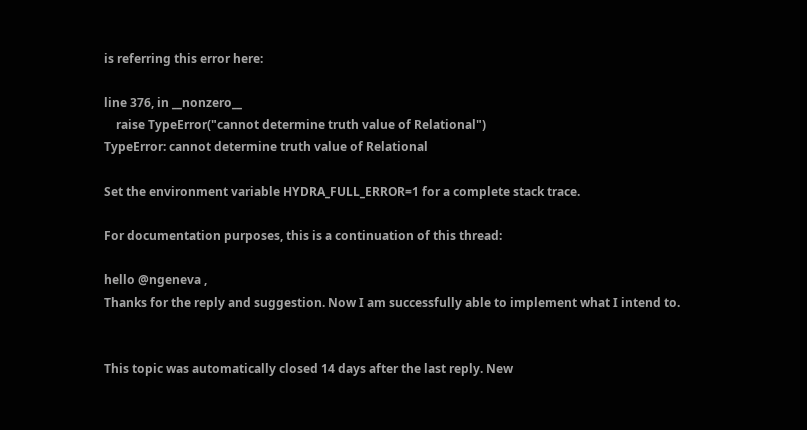is referring this error here:

line 376, in __nonzero__
    raise TypeError("cannot determine truth value of Relational")
TypeError: cannot determine truth value of Relational

Set the environment variable HYDRA_FULL_ERROR=1 for a complete stack trace.

For documentation purposes, this is a continuation of this thread:

hello @ngeneva ,
Thanks for the reply and suggestion. Now I am successfully able to implement what I intend to.


This topic was automatically closed 14 days after the last reply. New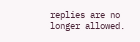replies are no longer allowed.